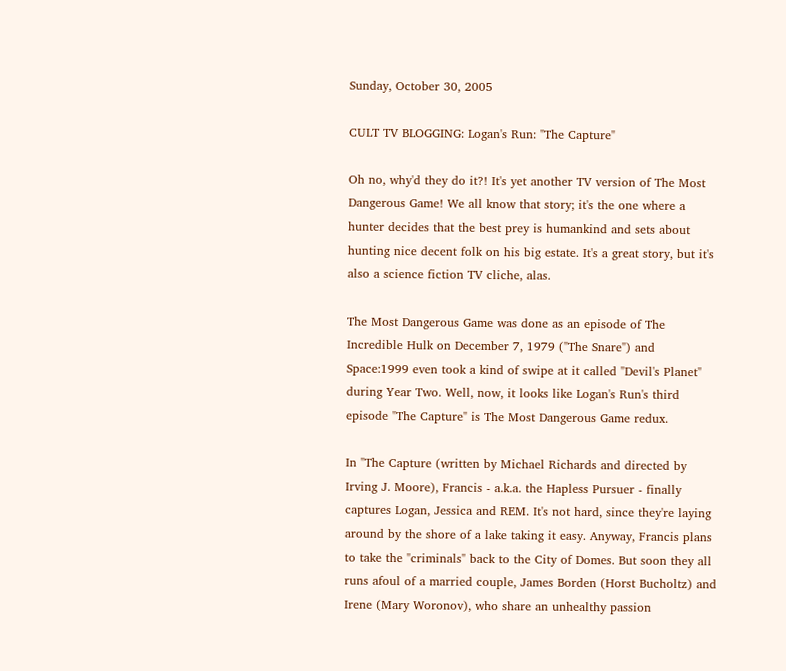Sunday, October 30, 2005

CULT TV BLOGGING: Logan's Run: "The Capture"

Oh no, why'd they do it?! It's yet another TV version of The Most Dangerous Game! We all know that story; it's the one where a hunter decides that the best prey is humankind and sets about hunting nice decent folk on his big estate. It's a great story, but it's also a science fiction TV cliche, alas.

The Most Dangerous Game was done as an episode of The Incredible Hulk on December 7, 1979 ("The Snare") and Space:1999 even took a kind of swipe at it called "Devil's Planet" during Year Two. Well, now, it looks like Logan's Run's third episode "The Capture" is The Most Dangerous Game redux.

In "The Capture (written by Michael Richards and directed by Irving J. Moore), Francis - a.k.a. the Hapless Pursuer - finally captures Logan, Jessica and REM. It's not hard, since they're laying around by the shore of a lake taking it easy. Anyway, Francis plans to take the "criminals" back to the City of Domes. But soon they all runs afoul of a married couple, James Borden (Horst Bucholtz) and Irene (Mary Woronov), who share an unhealthy passion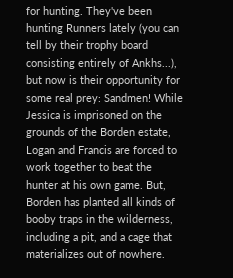for hunting. They've been hunting Runners lately (you can tell by their trophy board consisting entirely of Ankhs...), but now is their opportunity for some real prey: Sandmen! While Jessica is imprisoned on the grounds of the Borden estate, Logan and Francis are forced to work together to beat the hunter at his own game. But, Borden has planted all kinds of booby traps in the wilderness, including a pit, and a cage that materializes out of nowhere.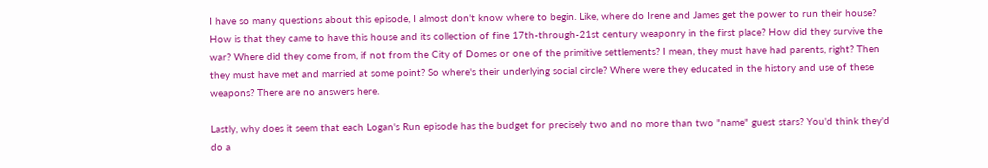I have so many questions about this episode, I almost don't know where to begin. Like, where do Irene and James get the power to run their house? How is that they came to have this house and its collection of fine 17th-through-21st century weaponry in the first place? How did they survive the war? Where did they come from, if not from the City of Domes or one of the primitive settlements? I mean, they must have had parents, right? Then they must have met and married at some point? So where's their underlying social circle? Where were they educated in the history and use of these weapons? There are no answers here.

Lastly, why does it seem that each Logan's Run episode has the budget for precisely two and no more than two "name" guest stars? You'd think they'd do a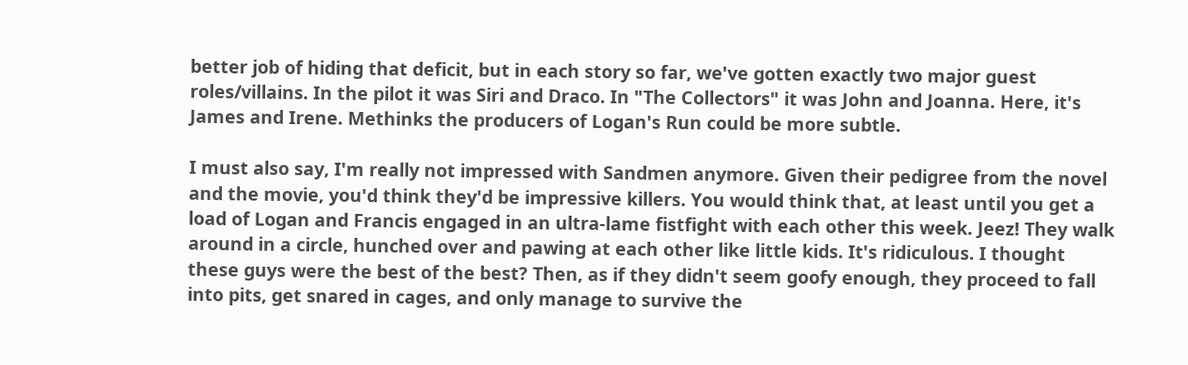better job of hiding that deficit, but in each story so far, we've gotten exactly two major guest roles/villains. In the pilot it was Siri and Draco. In "The Collectors" it was John and Joanna. Here, it's James and Irene. Methinks the producers of Logan's Run could be more subtle.

I must also say, I'm really not impressed with Sandmen anymore. Given their pedigree from the novel and the movie, you'd think they'd be impressive killers. You would think that, at least until you get a load of Logan and Francis engaged in an ultra-lame fistfight with each other this week. Jeez! They walk around in a circle, hunched over and pawing at each other like little kids. It's ridiculous. I thought these guys were the best of the best? Then, as if they didn't seem goofy enough, they proceed to fall into pits, get snared in cages, and only manage to survive the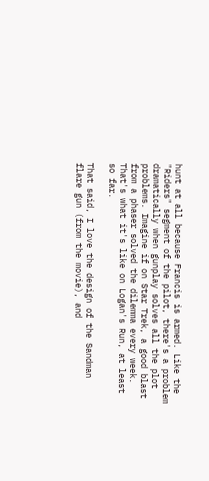hunt at all because Francis is armed. Like the "Riders" segment of the pilot, there's a problem dramatically when gunplay solves all the plot problems. Imagine if on Star Trek, a good blast from a phaser solved the dilemma every week. That's what it's like on Logan's Run, at least so far.

That said, I love the design of the Sandman flare gun (from the movie), and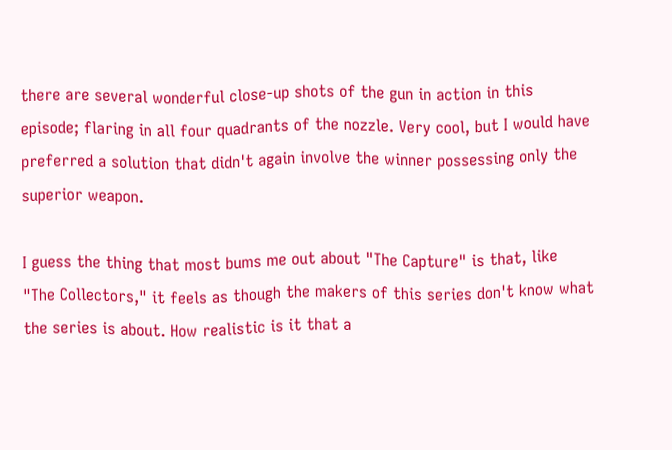there are several wonderful close-up shots of the gun in action in this episode; flaring in all four quadrants of the nozzle. Very cool, but I would have preferred a solution that didn't again involve the winner possessing only the superior weapon.

I guess the thing that most bums me out about "The Capture" is that, like "The Collectors," it feels as though the makers of this series don't know what the series is about. How realistic is it that a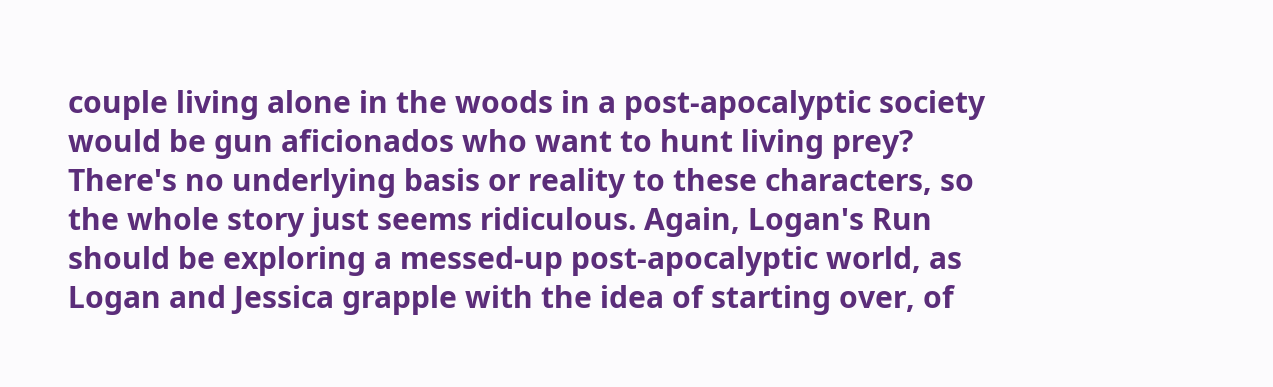couple living alone in the woods in a post-apocalyptic society would be gun aficionados who want to hunt living prey? There's no underlying basis or reality to these characters, so the whole story just seems ridiculous. Again, Logan's Run should be exploring a messed-up post-apocalyptic world, as Logan and Jessica grapple with the idea of starting over, of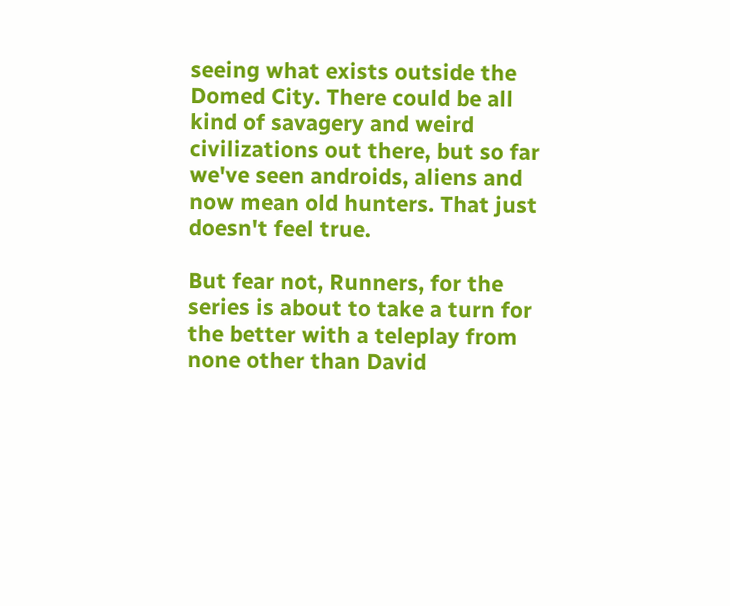seeing what exists outside the Domed City. There could be all kind of savagery and weird civilizations out there, but so far we've seen androids, aliens and now mean old hunters. That just doesn't feel true.

But fear not, Runners, for the series is about to take a turn for the better with a teleplay from none other than David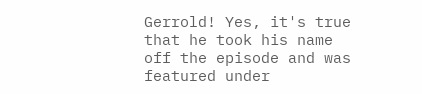Gerrold! Yes, it's true that he took his name off the episode and was featured under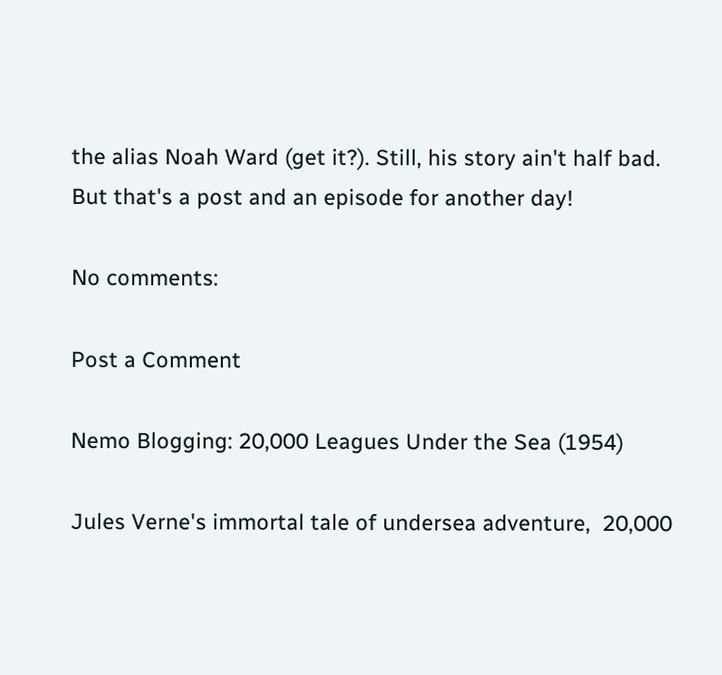the alias Noah Ward (get it?). Still, his story ain't half bad. But that's a post and an episode for another day!

No comments:

Post a Comment

Nemo Blogging: 20,000 Leagues Under the Sea (1954)

Jules Verne's immortal tale of undersea adventure,  20,000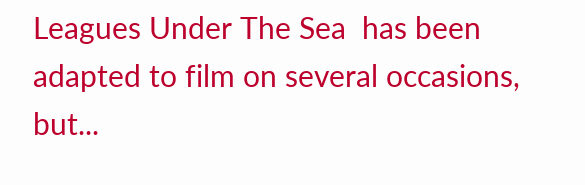Leagues Under The Sea  has been adapted to film on several occasions, but...